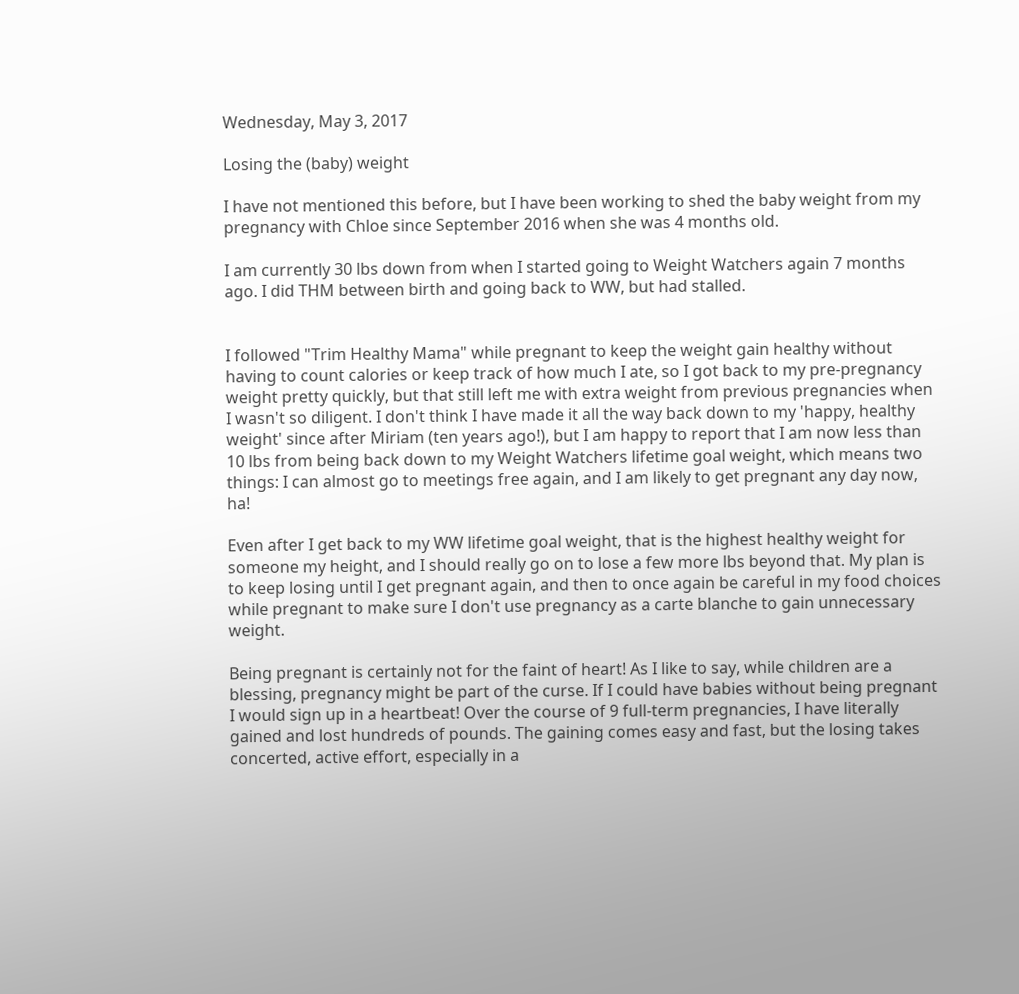Wednesday, May 3, 2017

Losing the (baby) weight

I have not mentioned this before, but I have been working to shed the baby weight from my pregnancy with Chloe since September 2016 when she was 4 months old.

I am currently 30 lbs down from when I started going to Weight Watchers again 7 months ago. I did THM between birth and going back to WW, but had stalled.


I followed "Trim Healthy Mama" while pregnant to keep the weight gain healthy without having to count calories or keep track of how much I ate, so I got back to my pre-pregnancy weight pretty quickly, but that still left me with extra weight from previous pregnancies when I wasn't so diligent. I don't think I have made it all the way back down to my 'happy, healthy weight' since after Miriam (ten years ago!), but I am happy to report that I am now less than 10 lbs from being back down to my Weight Watchers lifetime goal weight, which means two things: I can almost go to meetings free again, and I am likely to get pregnant any day now, ha!

Even after I get back to my WW lifetime goal weight, that is the highest healthy weight for someone my height, and I should really go on to lose a few more lbs beyond that. My plan is to keep losing until I get pregnant again, and then to once again be careful in my food choices while pregnant to make sure I don't use pregnancy as a carte blanche to gain unnecessary weight.

Being pregnant is certainly not for the faint of heart! As I like to say, while children are a blessing, pregnancy might be part of the curse. If I could have babies without being pregnant I would sign up in a heartbeat! Over the course of 9 full-term pregnancies, I have literally gained and lost hundreds of pounds. The gaining comes easy and fast, but the losing takes concerted, active effort, especially in a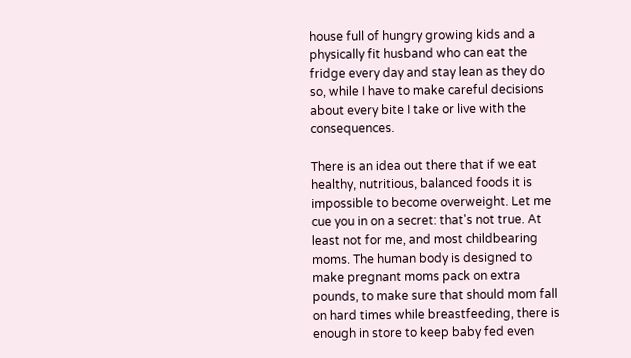house full of hungry growing kids and a physically fit husband who can eat the fridge every day and stay lean as they do so, while I have to make careful decisions about every bite I take or live with the consequences.

There is an idea out there that if we eat healthy, nutritious, balanced foods it is impossible to become overweight. Let me cue you in on a secret: that's not true. At least not for me, and most childbearing moms. The human body is designed to make pregnant moms pack on extra pounds, to make sure that should mom fall on hard times while breastfeeding, there is enough in store to keep baby fed even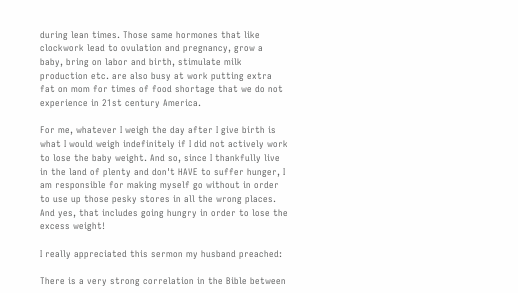during lean times. Those same hormones that like clockwork lead to ovulation and pregnancy, grow a baby, bring on labor and birth, stimulate milk production etc. are also busy at work putting extra fat on mom for times of food shortage that we do not experience in 21st century America.

For me, whatever I weigh the day after I give birth is what I would weigh indefinitely if I did not actively work to lose the baby weight. And so, since I thankfully live in the land of plenty and don't HAVE to suffer hunger, I am responsible for making myself go without in order to use up those pesky stores in all the wrong places. And yes, that includes going hungry in order to lose the excess weight!

I really appreciated this sermon my husband preached:

There is a very strong correlation in the Bible between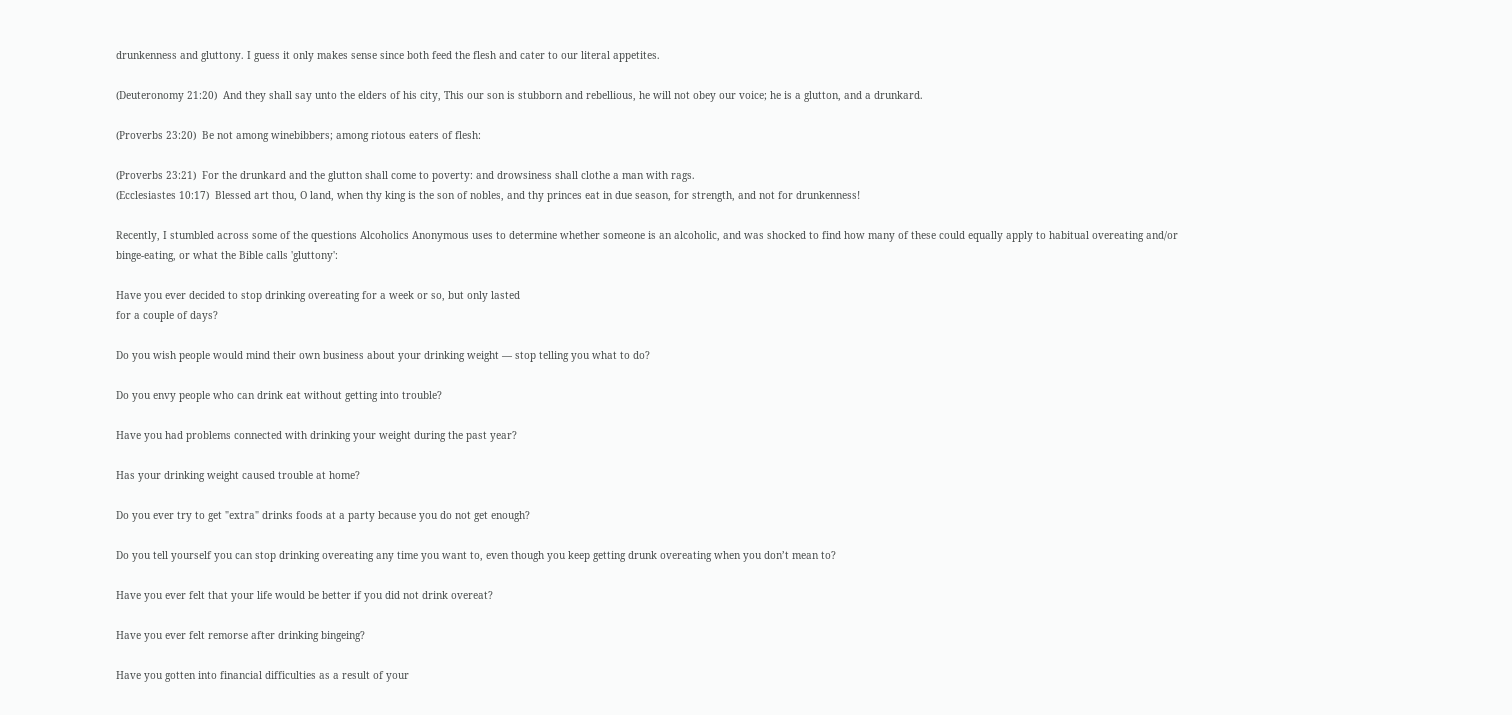drunkenness and gluttony. I guess it only makes sense since both feed the flesh and cater to our literal appetites.

(Deuteronomy 21:20)  And they shall say unto the elders of his city, This our son is stubborn and rebellious, he will not obey our voice; he is a glutton, and a drunkard.

(Proverbs 23:20)  Be not among winebibbers; among riotous eaters of flesh:

(Proverbs 23:21)  For the drunkard and the glutton shall come to poverty: and drowsiness shall clothe a man with rags.
(Ecclesiastes 10:17)  Blessed art thou, O land, when thy king is the son of nobles, and thy princes eat in due season, for strength, and not for drunkenness!

Recently, I stumbled across some of the questions Alcoholics Anonymous uses to determine whether someone is an alcoholic, and was shocked to find how many of these could equally apply to habitual overeating and/or binge-eating, or what the Bible calls 'gluttony':

Have you ever decided to stop drinking overeating for a week or so, but only lasted
for a couple of days?

Do you wish people would mind their own business about your drinking weight — stop telling you what to do?

Do you envy people who can drink eat without getting into trouble?

Have you had problems connected with drinking your weight during the past year?

Has your drinking weight caused trouble at home?

Do you ever try to get "extra" drinks foods at a party because you do not get enough?

Do you tell yourself you can stop drinking overeating any time you want to, even though you keep getting drunk overeating when you don’t mean to?

Have you ever felt that your life would be better if you did not drink overeat?

Have you ever felt remorse after drinking bingeing?

Have you gotten into financial difficulties as a result of your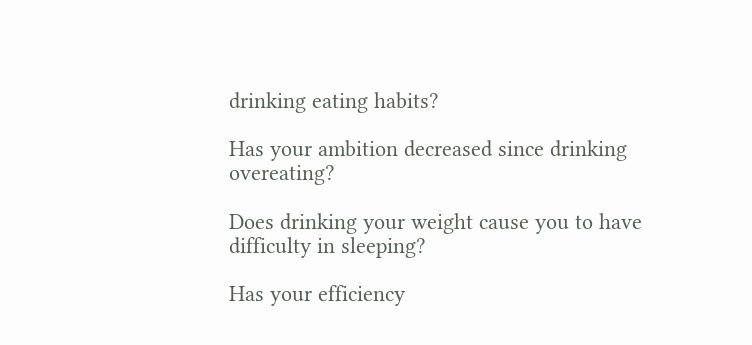drinking eating habits?

Has your ambition decreased since drinking overeating?

Does drinking your weight cause you to have difficulty in sleeping?

Has your efficiency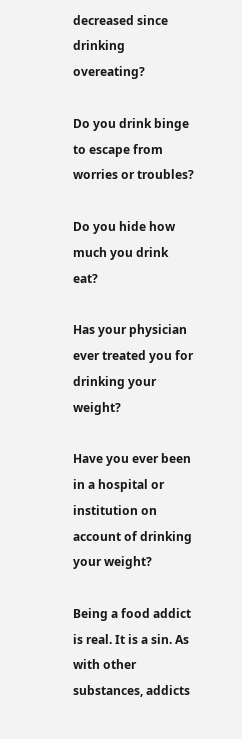decreased since drinking overeating?

Do you drink binge to escape from worries or troubles?

Do you hide how much you drink eat?

Has your physician ever treated you for drinking your weight?

Have you ever been in a hospital or institution on account of drinking your weight?

Being a food addict is real. It is a sin. As with other substances, addicts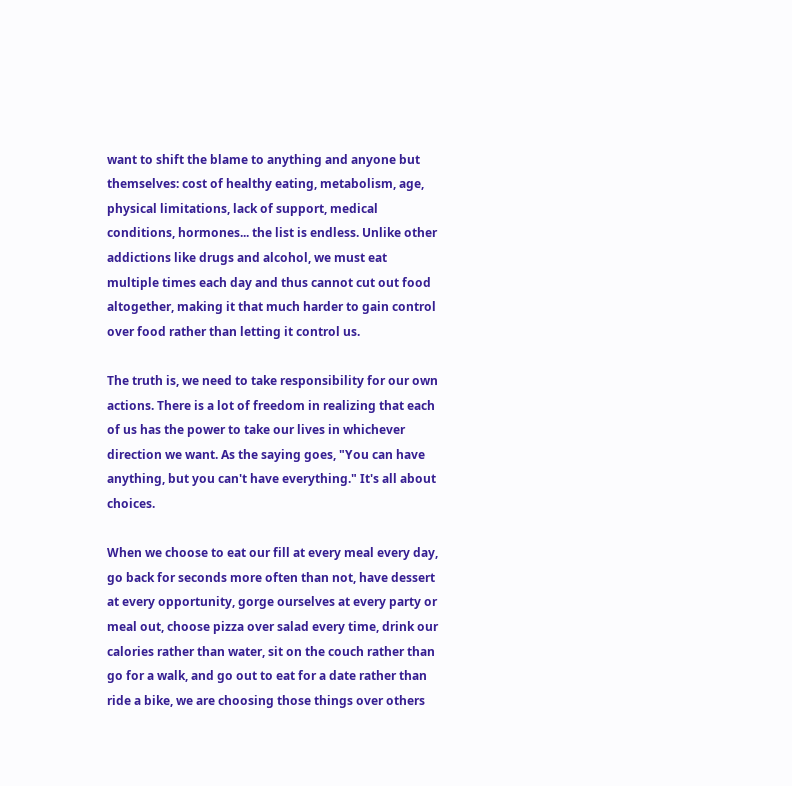want to shift the blame to anything and anyone but themselves: cost of healthy eating, metabolism, age, physical limitations, lack of support, medical conditions, hormones... the list is endless. Unlike other addictions like drugs and alcohol, we must eat multiple times each day and thus cannot cut out food altogether, making it that much harder to gain control over food rather than letting it control us.

The truth is, we need to take responsibility for our own actions. There is a lot of freedom in realizing that each of us has the power to take our lives in whichever direction we want. As the saying goes, "You can have anything, but you can't have everything." It's all about choices.

When we choose to eat our fill at every meal every day, go back for seconds more often than not, have dessert at every opportunity, gorge ourselves at every party or meal out, choose pizza over salad every time, drink our calories rather than water, sit on the couch rather than go for a walk, and go out to eat for a date rather than ride a bike, we are choosing those things over others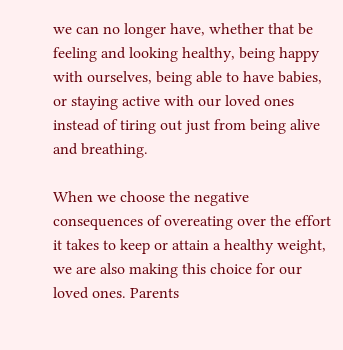we can no longer have, whether that be feeling and looking healthy, being happy with ourselves, being able to have babies, or staying active with our loved ones instead of tiring out just from being alive and breathing.

When we choose the negative consequences of overeating over the effort it takes to keep or attain a healthy weight, we are also making this choice for our loved ones. Parents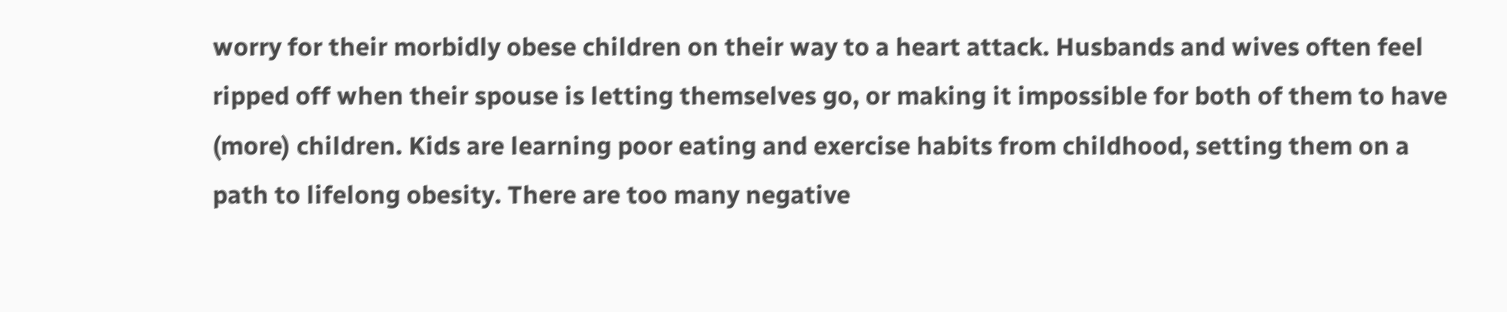worry for their morbidly obese children on their way to a heart attack. Husbands and wives often feel ripped off when their spouse is letting themselves go, or making it impossible for both of them to have (more) children. Kids are learning poor eating and exercise habits from childhood, setting them on a path to lifelong obesity. There are too many negative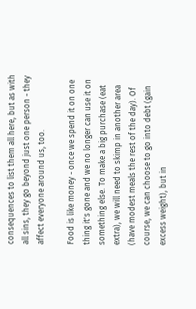consequences to list them all here, but as with all sins, they go beyond just one person - they affect everyone around us, too.

Food is like money - once we spend it on one thing it's gone and we no longer can use it on something else. To make a big purchase (eat extra), we will need to skimp in another area (have modest meals the rest of the day). Of course, we can choose to go into debt (gain excess weight), but in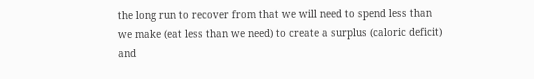the long run to recover from that we will need to spend less than we make (eat less than we need) to create a surplus (caloric deficit) and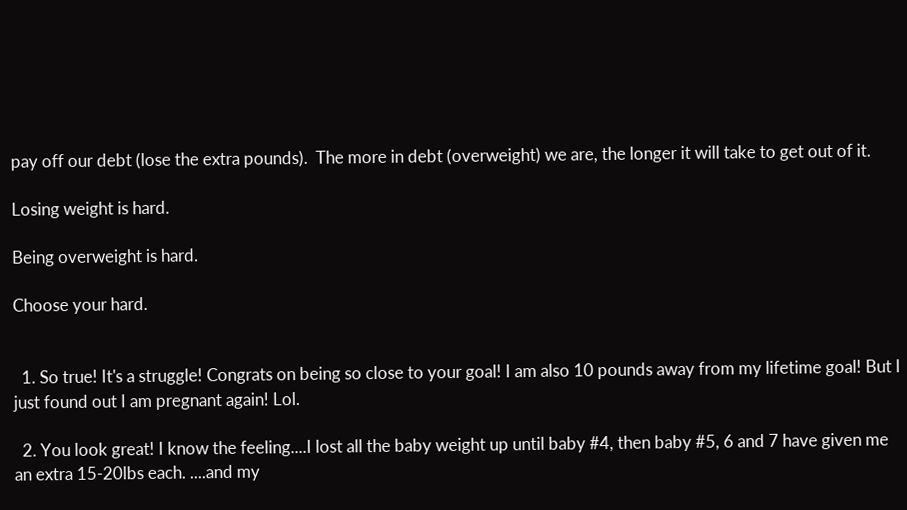pay off our debt (lose the extra pounds).  The more in debt (overweight) we are, the longer it will take to get out of it.

Losing weight is hard.

Being overweight is hard.

Choose your hard.


  1. So true! It's a struggle! Congrats on being so close to your goal! I am also 10 pounds away from my lifetime goal! But I just found out I am pregnant again! Lol.

  2. You look great! I know the feeling....I lost all the baby weight up until baby #4, then baby #5, 6 and 7 have given me an extra 15-20lbs each. ....and my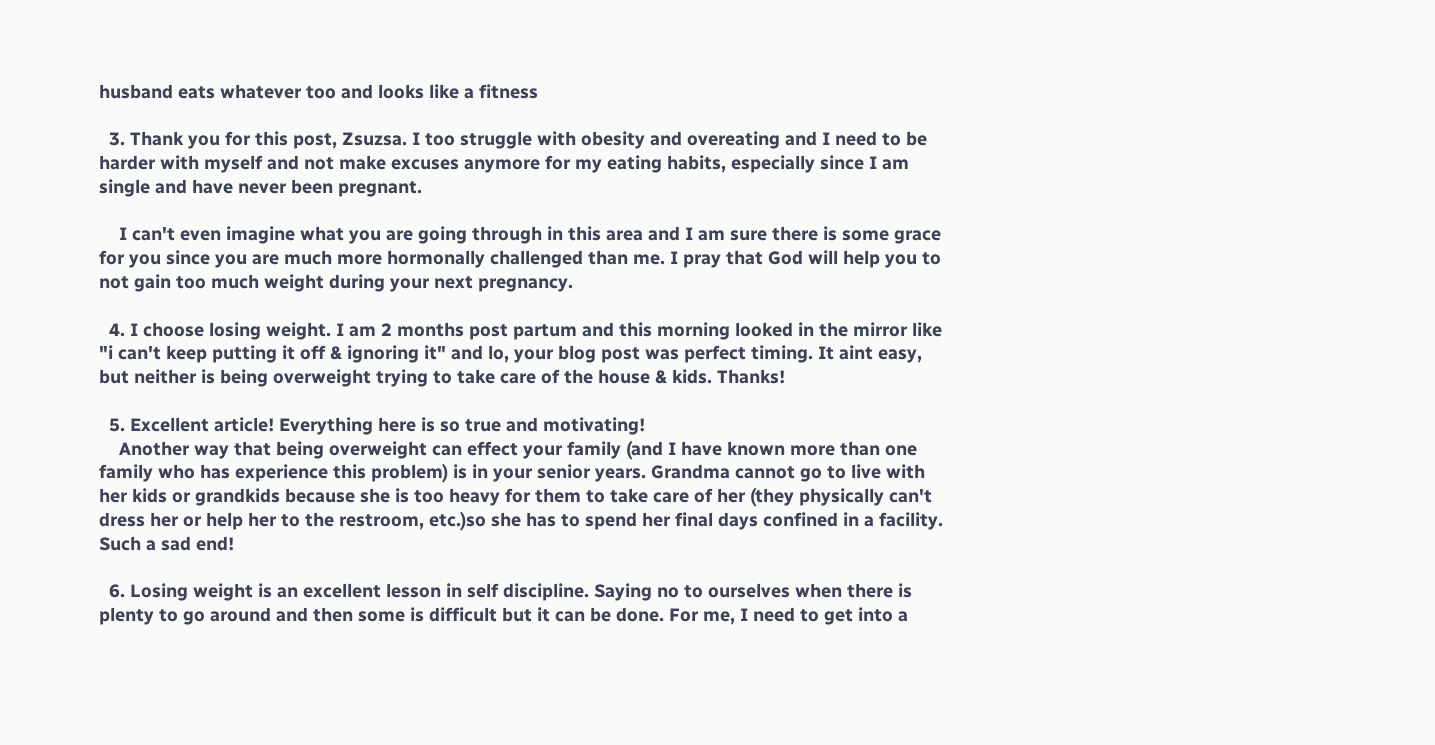husband eats whatever too and looks like a fitness

  3. Thank you for this post, Zsuzsa. I too struggle with obesity and overeating and I need to be harder with myself and not make excuses anymore for my eating habits, especially since I am single and have never been pregnant.

    I can't even imagine what you are going through in this area and I am sure there is some grace for you since you are much more hormonally challenged than me. I pray that God will help you to not gain too much weight during your next pregnancy.

  4. I choose losing weight. I am 2 months post partum and this morning looked in the mirror like "i can't keep putting it off & ignoring it" and lo, your blog post was perfect timing. It aint easy, but neither is being overweight trying to take care of the house & kids. Thanks!

  5. Excellent article! Everything here is so true and motivating!
    Another way that being overweight can effect your family (and I have known more than one family who has experience this problem) is in your senior years. Grandma cannot go to live with her kids or grandkids because she is too heavy for them to take care of her (they physically can't dress her or help her to the restroom, etc.)so she has to spend her final days confined in a facility. Such a sad end!

  6. Losing weight is an excellent lesson in self discipline. Saying no to ourselves when there is plenty to go around and then some is difficult but it can be done. For me, I need to get into a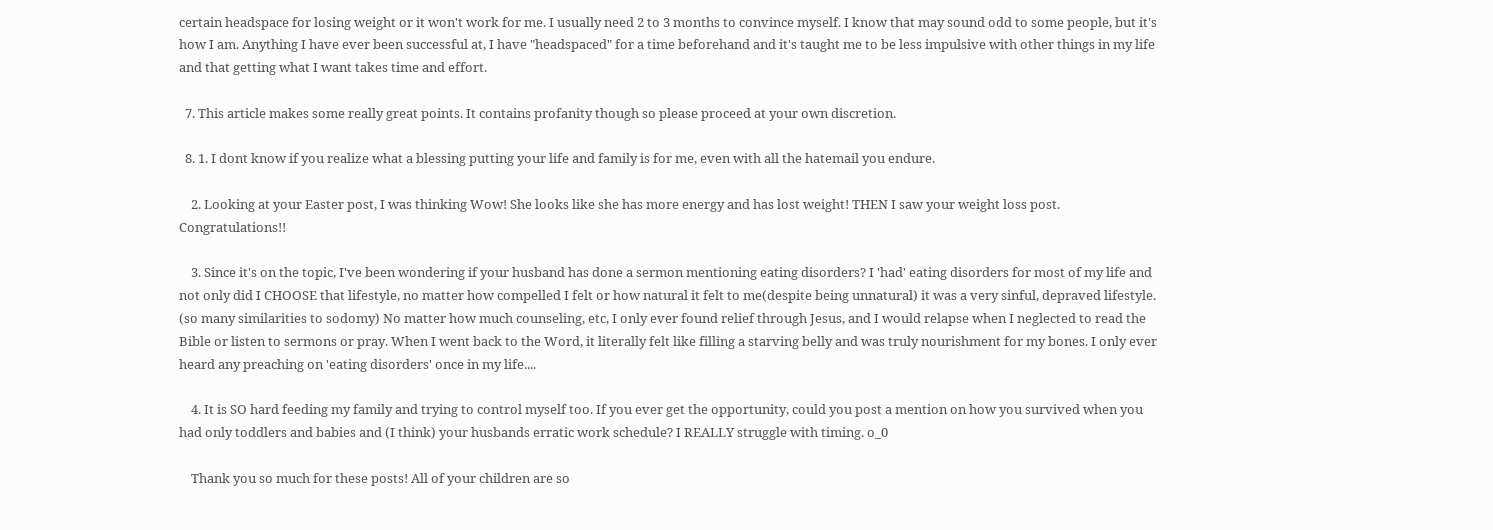certain headspace for losing weight or it won't work for me. I usually need 2 to 3 months to convince myself. I know that may sound odd to some people, but it's how I am. Anything I have ever been successful at, I have "headspaced" for a time beforehand and it's taught me to be less impulsive with other things in my life and that getting what I want takes time and effort.

  7. This article makes some really great points. It contains profanity though so please proceed at your own discretion.

  8. 1. I dont know if you realize what a blessing putting your life and family is for me, even with all the hatemail you endure.

    2. Looking at your Easter post, I was thinking Wow! She looks like she has more energy and has lost weight! THEN I saw your weight loss post. Congratulations!!

    3. Since it's on the topic, I've been wondering if your husband has done a sermon mentioning eating disorders? I 'had' eating disorders for most of my life and not only did I CHOOSE that lifestyle, no matter how compelled I felt or how natural it felt to me(despite being unnatural) it was a very sinful, depraved lifestyle. (so many similarities to sodomy) No matter how much counseling, etc, I only ever found relief through Jesus, and I would relapse when I neglected to read the Bible or listen to sermons or pray. When I went back to the Word, it literally felt like filling a starving belly and was truly nourishment for my bones. I only ever heard any preaching on 'eating disorders' once in my life....

    4. It is SO hard feeding my family and trying to control myself too. If you ever get the opportunity, could you post a mention on how you survived when you had only toddlers and babies and (I think) your husbands erratic work schedule? I REALLY struggle with timing. o_0

    Thank you so much for these posts! All of your children are so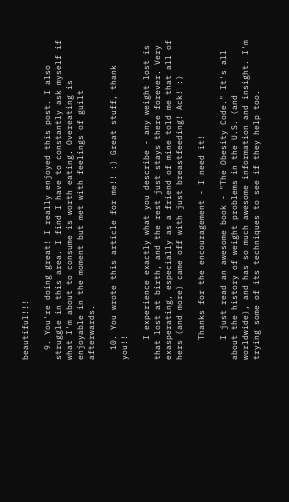beautiful!!!

  9. You're doing great! I really enjoyed this post. I also struggle in this area. I find I have to constantly ask myself if what I'm about to consume is worth eating. Overeating is enjoyable in the moment but met with feelings of guilt afterwards.

  10. You wrote this article for me!! :) Great stuff, thank you!!

    I experience exactly what you describe - any weight lost is that lost at birth, and the rest just stays there forever. Very exasperating, especially as a friend of mine told me that all of hers (and more) came off with just breastfeeding! Ack! :)

    Thanks for the encouragement - I need it!

    I just read an awesome book - "The Obesity Code." It's all about the history of weight problems in the U.S. (and worldwide), and has so much awesome information and insight. I'm trying some of its techniques to see if they help too.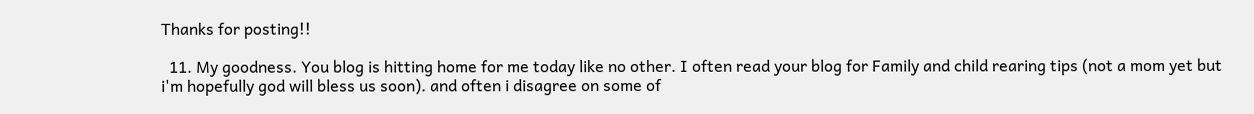Thanks for posting!!

  11. My goodness. You blog is hitting home for me today like no other. I often read your blog for Family and child rearing tips (not a mom yet but i'm hopefully god will bless us soon). and often i disagree on some of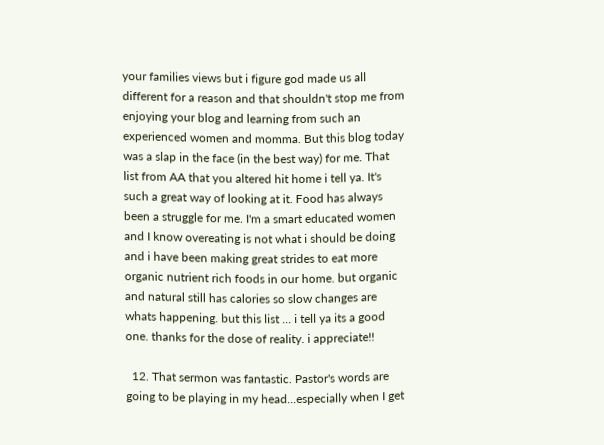your families views but i figure god made us all different for a reason and that shouldn't stop me from enjoying your blog and learning from such an experienced women and momma. But this blog today was a slap in the face (in the best way) for me. That list from AA that you altered hit home i tell ya. It's such a great way of looking at it. Food has always been a struggle for me. I'm a smart educated women and I know overeating is not what i should be doing and i have been making great strides to eat more organic nutrient rich foods in our home. but organic and natural still has calories so slow changes are whats happening. but this list ... i tell ya its a good one. thanks for the dose of reality. i appreciate!!

  12. That sermon was fantastic. Pastor's words are going to be playing in my head...especially when I get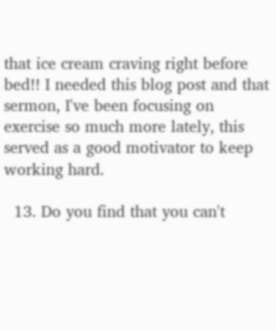that ice cream craving right before bed!! I needed this blog post and that sermon, I've been focusing on exercise so much more lately, this served as a good motivator to keep working hard.

  13. Do you find that you can't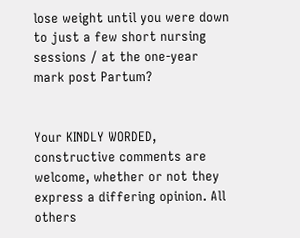lose weight until you were down to just a few short nursing sessions / at the one-year mark post Partum?


Your KINDLY WORDED, constructive comments are welcome, whether or not they express a differing opinion. All others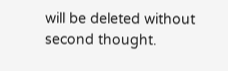will be deleted without second thought.